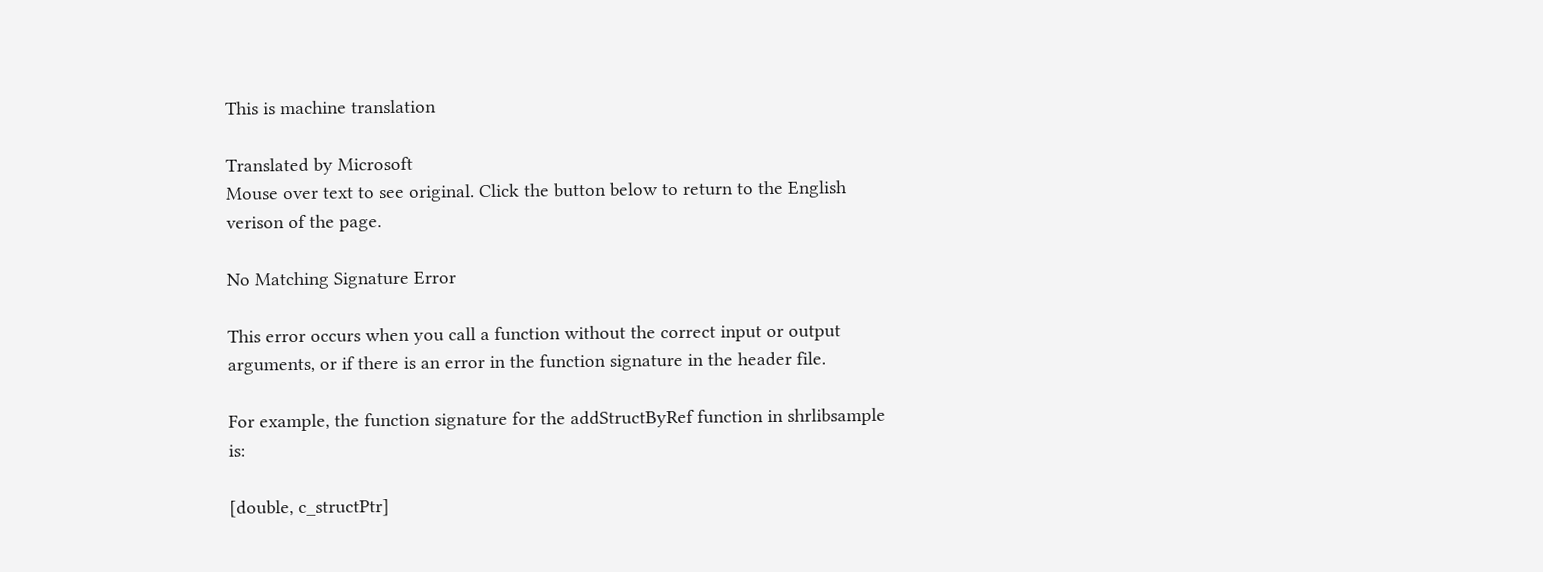This is machine translation

Translated by Microsoft
Mouse over text to see original. Click the button below to return to the English verison of the page.

No Matching Signature Error

This error occurs when you call a function without the correct input or output arguments, or if there is an error in the function signature in the header file.

For example, the function signature for the addStructByRef function in shrlibsample is:

[double, c_structPtr]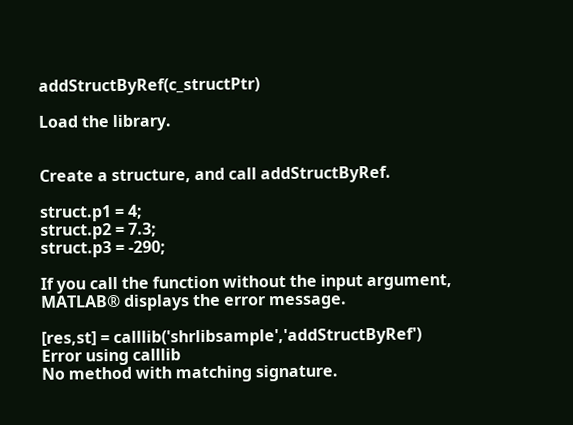addStructByRef(c_structPtr)

Load the library.


Create a structure, and call addStructByRef.

struct.p1 = 4;
struct.p2 = 7.3;
struct.p3 = -290;

If you call the function without the input argument, MATLAB® displays the error message.

[res,st] = calllib('shrlibsample','addStructByRef')
Error using calllib
No method with matching signature.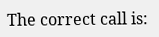The correct call is: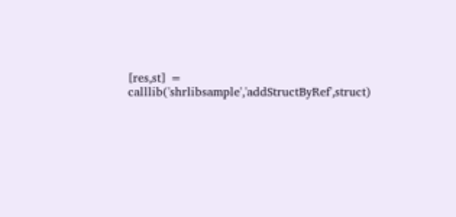[res,st] = calllib('shrlibsample','addStructByRef',struct)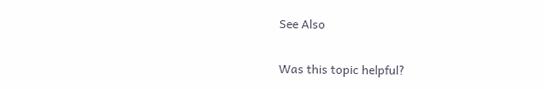See Also


Was this topic helpful?